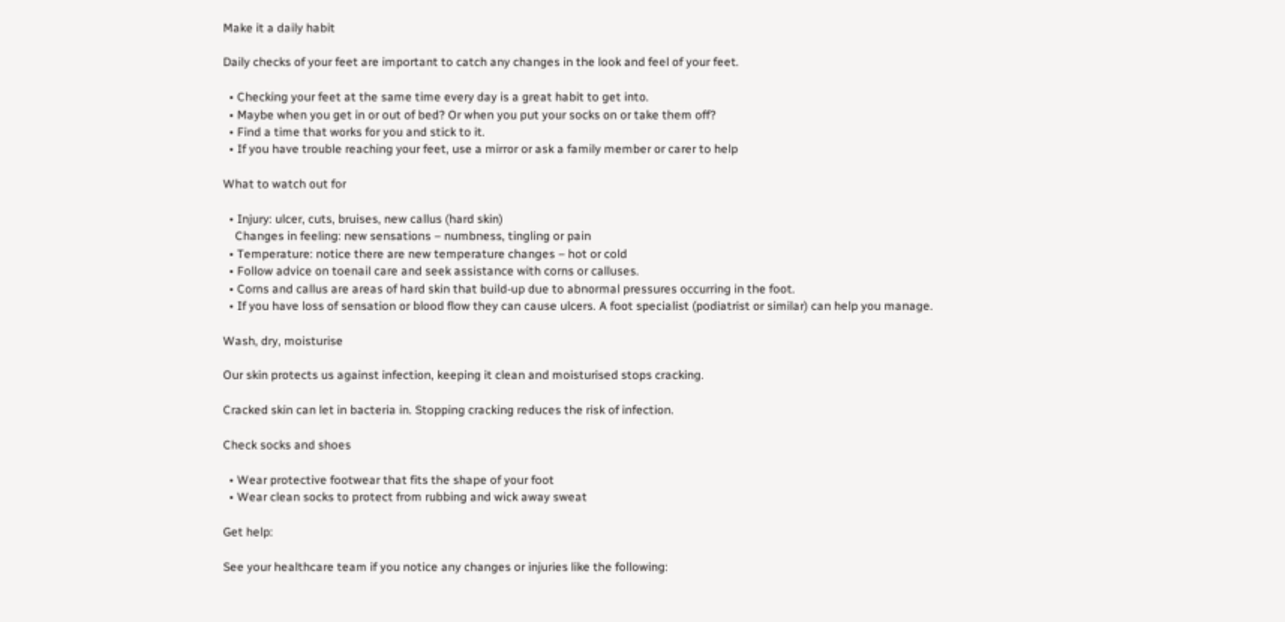Make it a daily habit

Daily checks of your feet are important to catch any changes in the look and feel of your feet.

  • Checking your feet at the same time every day is a great habit to get into.
  • Maybe when you get in or out of bed? Or when you put your socks on or take them off?
  • Find a time that works for you and stick to it.
  • If you have trouble reaching your feet, use a mirror or ask a family member or carer to help

What to watch out for

  • Injury: ulcer, cuts, bruises, new callus (hard skin)
    Changes in feeling: new sensations – numbness, tingling or pain
  • Temperature: notice there are new temperature changes – hot or cold
  • Follow advice on toenail care and seek assistance with corns or calluses.
  • Corns and callus are areas of hard skin that build-up due to abnormal pressures occurring in the foot.
  • If you have loss of sensation or blood flow they can cause ulcers. A foot specialist (podiatrist or similar) can help you manage.

Wash, dry, moisturise

Our skin protects us against infection, keeping it clean and moisturised stops cracking.

Cracked skin can let in bacteria in. Stopping cracking reduces the risk of infection.

Check socks and shoes

  • Wear protective footwear that fits the shape of your foot
  • Wear clean socks to protect from rubbing and wick away sweat

Get help:

See your healthcare team if you notice any changes or injuries like the following: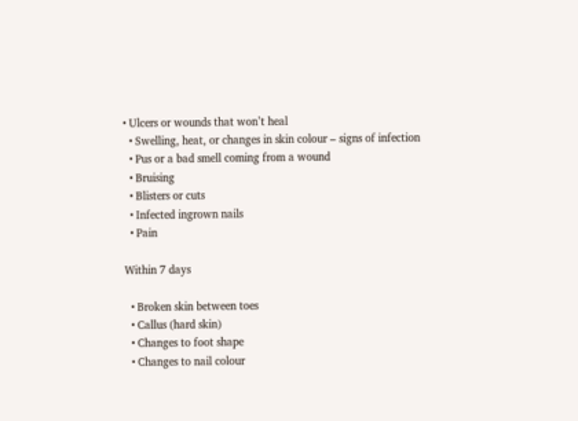• Ulcers or wounds that won’t heal
  • Swelling, heat, or changes in skin colour – signs of infection
  • Pus or a bad smell coming from a wound
  • Bruising
  • Blisters or cuts
  • Infected ingrown nails
  • Pain

Within 7 days

  • Broken skin between toes
  • Callus (hard skin)
  • Changes to foot shape
  • Changes to nail colour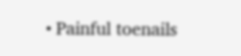• Painful toenails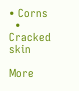• Corns
  • Cracked skin

More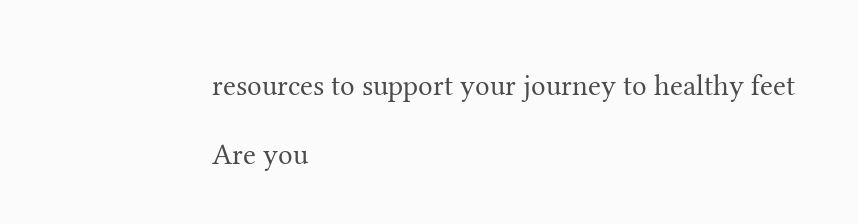resources to support your journey to healthy feet

Are you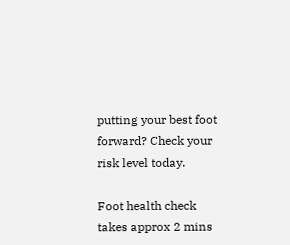putting your best foot forward? Check your risk level today.

Foot health check takes approx 2 mins